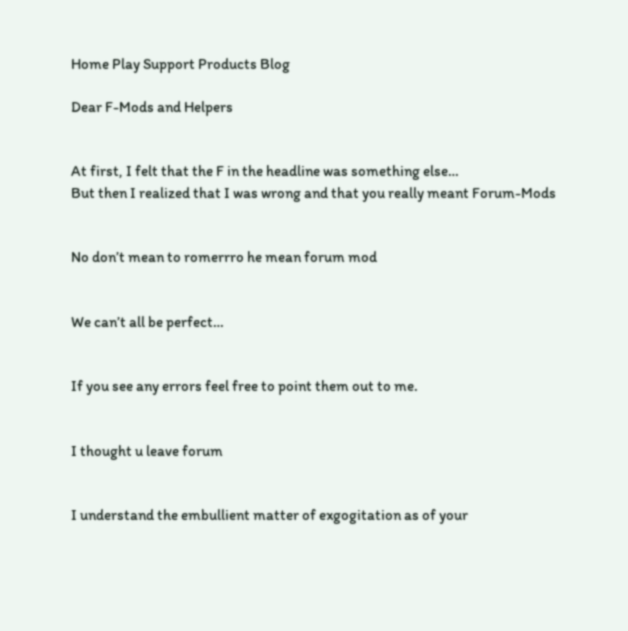Home Play Support Products Blog

Dear F-Mods and Helpers


At first, I felt that the F in the headline was something else…
But then I realized that I was wrong and that you really meant Forum-Mods


No don’t mean to romerrro he mean forum mod


We can’t all be perfect…


If you see any errors feel free to point them out to me.


I thought u leave forum


I understand the embullient matter of exgogitation as of your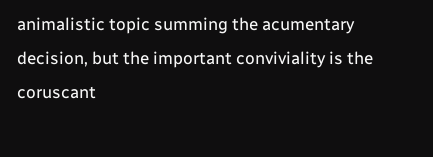animalistic topic summing the acumentary decision, but the important conviviality is the coruscant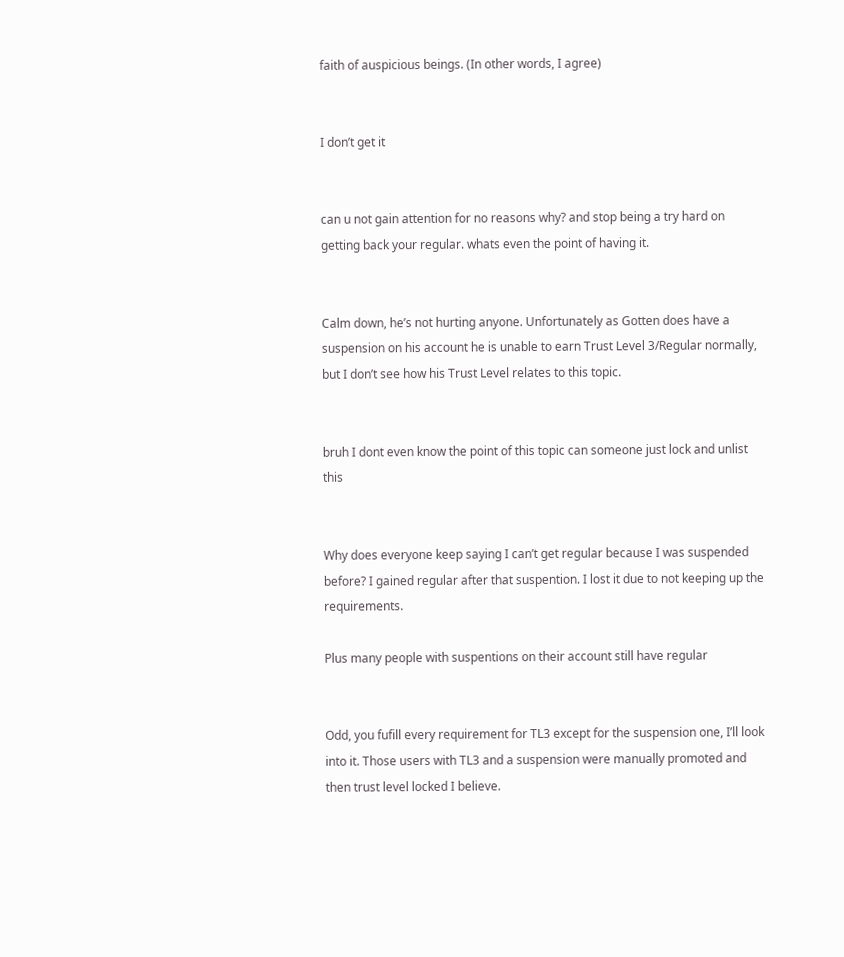faith of auspicious beings. (In other words, I agree)


I don’t get it


can u not gain attention for no reasons why? and stop being a try hard on getting back your regular. whats even the point of having it.


Calm down, he’s not hurting anyone. Unfortunately as Gotten does have a suspension on his account he is unable to earn Trust Level 3/Regular normally, but I don’t see how his Trust Level relates to this topic.


bruh I dont even know the point of this topic can someone just lock and unlist this


Why does everyone keep saying I can’t get regular because I was suspended before? I gained regular after that suspention. I lost it due to not keeping up the requirements.

Plus many people with suspentions on their account still have regular


Odd, you fufill every requirement for TL3 except for the suspension one, I’ll look into it. Those users with TL3 and a suspension were manually promoted and then trust level locked I believe.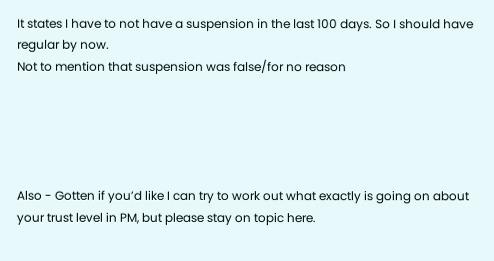It states I have to not have a suspension in the last 100 days. So I should have regular by now.
Not to mention that suspension was false/for no reason





Also - Gotten if you’d like I can try to work out what exactly is going on about your trust level in PM, but please stay on topic here.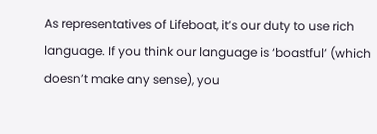As representatives of Lifeboat, it’s our duty to use rich language. If you think our language is ‘boastful’ (which doesn’t make any sense), you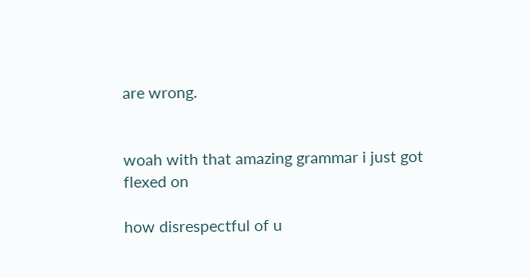are wrong.


woah with that amazing grammar i just got flexed on

how disrespectful of u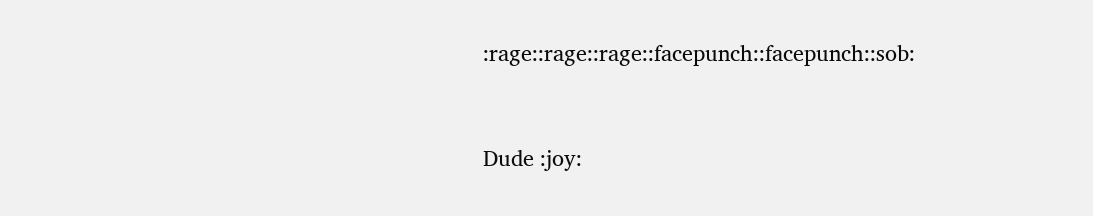:rage::rage::rage::facepunch::facepunch::sob:


Dude :joy: